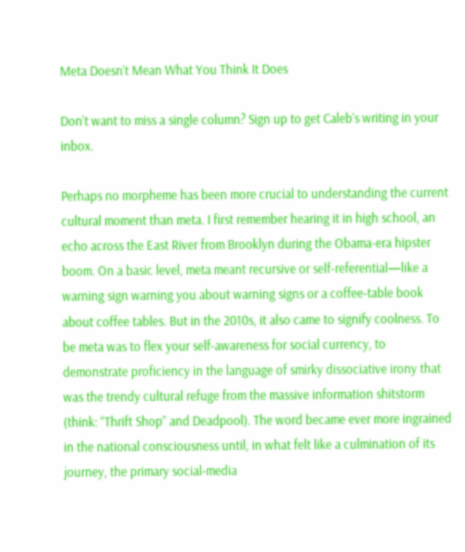Meta Doesn’t Mean What You Think It Does

Don’t want to miss a single column? Sign up to get Caleb’s writing in your inbox.

Perhaps no morpheme has been more crucial to understanding the current cultural moment than meta. I first remember hearing it in high school, an echo across the East River from Brooklyn during the Obama-era hipster boom. On a basic level, meta meant recursive or self-referential—like a warning sign warning you about warning signs or a coffee-table book about coffee tables. But in the 2010s, it also came to signify coolness. To be meta was to flex your self-awareness for social currency, to demonstrate proficiency in the language of smirky dissociative irony that was the trendy cultural refuge from the massive information shitstorm (think: “Thrift Shop” and Deadpool). The word became ever more ingrained in the national consciousness until, in what felt like a culmination of its journey, the primary social-media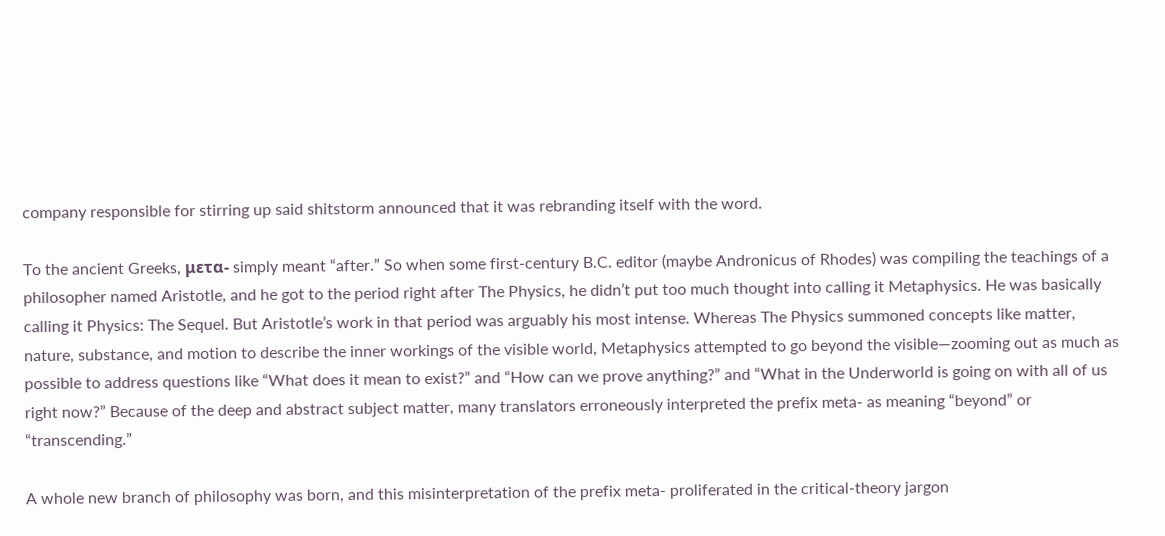company responsible for stirring up said shitstorm announced that it was rebranding itself with the word.

To the ancient Greeks, μετα- simply meant “after.” So when some first-century B.C. editor (maybe Andronicus of Rhodes) was compiling the teachings of a philosopher named Aristotle, and he got to the period right after The Physics, he didn’t put too much thought into calling it Metaphysics. He was basically calling it Physics: The Sequel. But Aristotle’s work in that period was arguably his most intense. Whereas The Physics summoned concepts like matter, nature, substance, and motion to describe the inner workings of the visible world, Metaphysics attempted to go beyond the visible—zooming out as much as possible to address questions like “What does it mean to exist?” and “How can we prove anything?” and “What in the Underworld is going on with all of us right now?” Because of the deep and abstract subject matter, many translators erroneously interpreted the prefix meta- as meaning “beyond” or “transcending.”

A whole new branch of philosophy was born, and this misinterpretation of the prefix meta- proliferated in the critical-theory jargon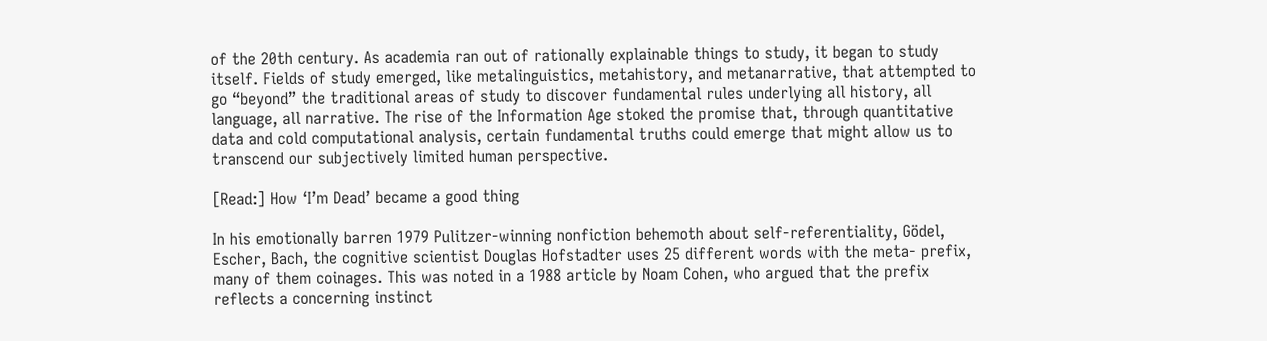of the 20th century. As academia ran out of rationally explainable things to study, it began to study itself. Fields of study emerged, like metalinguistics, metahistory, and metanarrative, that attempted to go “beyond” the traditional areas of study to discover fundamental rules underlying all history, all language, all narrative. The rise of the Information Age stoked the promise that, through quantitative data and cold computational analysis, certain fundamental truths could emerge that might allow us to transcend our subjectively limited human perspective.

[Read:] How ‘I’m Dead’ became a good thing

In his emotionally barren 1979 Pulitzer-winning nonfiction behemoth about self-referentiality, Gödel, Escher, Bach, the cognitive scientist Douglas Hofstadter uses 25 different words with the meta- prefix, many of them coinages. This was noted in a 1988 article by Noam Cohen, who argued that the prefix reflects a concerning instinct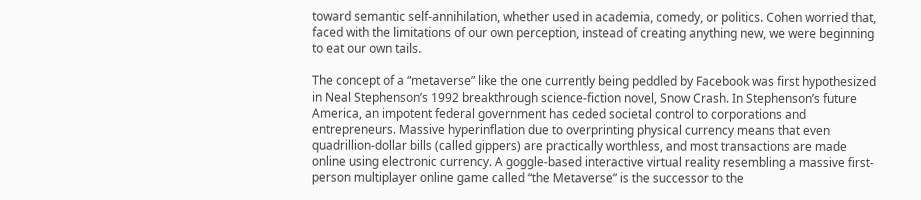toward semantic self-annihilation, whether used in academia, comedy, or politics. Cohen worried that, faced with the limitations of our own perception, instead of creating anything new, we were beginning to eat our own tails.

The concept of a “metaverse” like the one currently being peddled by Facebook was first hypothesized in Neal Stephenson’s 1992 breakthrough science-fiction novel, Snow Crash. In Stephenson’s future America, an impotent federal government has ceded societal control to corporations and entrepreneurs. Massive hyperinflation due to overprinting physical currency means that even quadrillion-dollar bills (called gippers) are practically worthless, and most transactions are made online using electronic currency. A goggle-based interactive virtual reality resembling a massive first-person multiplayer online game called “the Metaverse” is the successor to the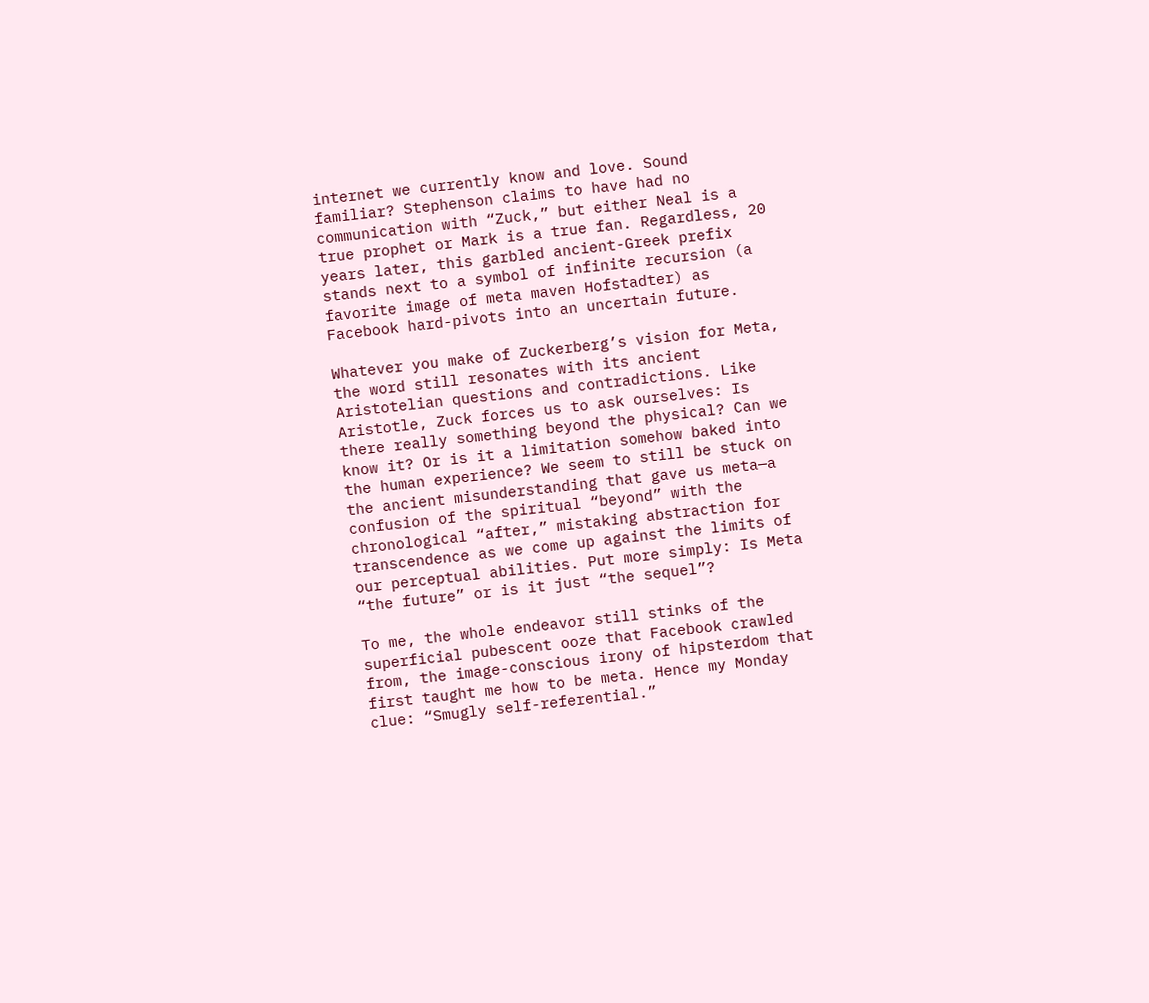internet we currently know and love. Sound familiar? Stephenson claims to have had no communication with “Zuck,” but either Neal is a true prophet or Mark is a true fan. Regardless, 20 years later, this garbled ancient-Greek prefix stands next to a symbol of infinite recursion (a favorite image of meta maven Hofstadter) as Facebook hard-pivots into an uncertain future.

Whatever you make of Zuckerberg’s vision for Meta, the word still resonates with its ancient Aristotelian questions and contradictions. Like Aristotle, Zuck forces us to ask ourselves: Is there really something beyond the physical? Can we know it? Or is it a limitation somehow baked into the human experience? We seem to still be stuck on the ancient misunderstanding that gave us meta—a confusion of the spiritual “beyond” with the chronological “after,” mistaking abstraction for transcendence as we come up against the limits of our perceptual abilities. Put more simply: Is Meta “the future” or is it just “the sequel”?

To me, the whole endeavor still stinks of the superficial pubescent ooze that Facebook crawled from, the image-conscious irony of hipsterdom that first taught me how to be meta. Hence my Monday clue: “Smugly self-referential.”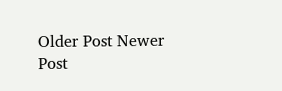Older Post Newer Post